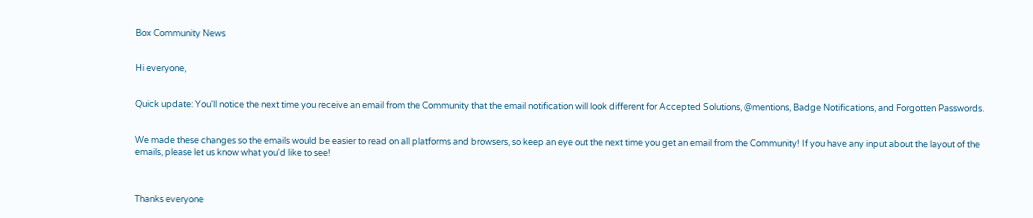Box Community News


Hi everyone,


Quick update: You'll notice the next time you receive an email from the Community that the email notification will look different for Accepted Solutions, @mentions, Badge Notifications, and Forgotten Passwords.


We made these changes so the emails would be easier to read on all platforms and browsers, so keep an eye out the next time you get an email from the Community! If you have any input about the layout of the emails, please let us know what you'd like to see!



Thanks everyone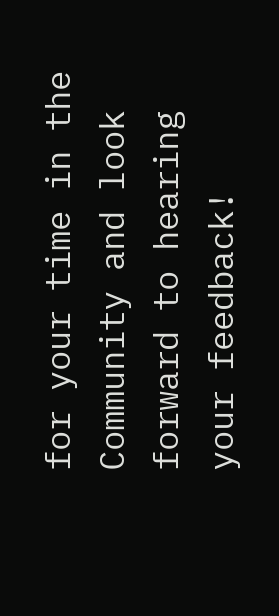for your time in the Community and look forward to hearing your feedback!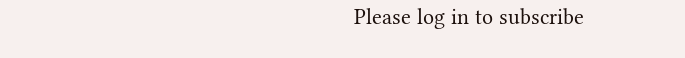Please log in to subscribe